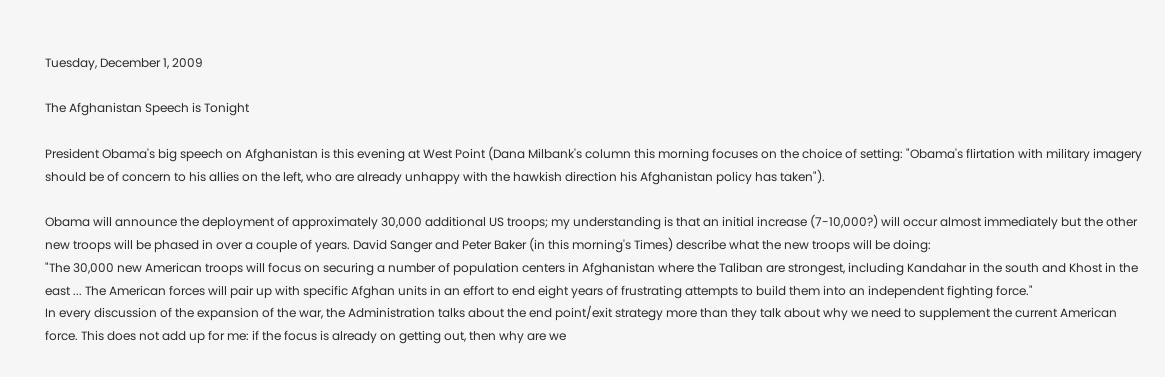Tuesday, December 1, 2009

The Afghanistan Speech is Tonight

President Obama's big speech on Afghanistan is this evening at West Point (Dana Milbank's column this morning focuses on the choice of setting: "Obama's flirtation with military imagery should be of concern to his allies on the left, who are already unhappy with the hawkish direction his Afghanistan policy has taken").

Obama will announce the deployment of approximately 30,000 additional US troops; my understanding is that an initial increase (7-10,000?) will occur almost immediately but the other new troops will be phased in over a couple of years. David Sanger and Peter Baker (in this morning's Times) describe what the new troops will be doing:
"The 30,000 new American troops will focus on securing a number of population centers in Afghanistan where the Taliban are strongest, including Kandahar in the south and Khost in the east ... The American forces will pair up with specific Afghan units in an effort to end eight years of frustrating attempts to build them into an independent fighting force."
In every discussion of the expansion of the war, the Administration talks about the end point/exit strategy more than they talk about why we need to supplement the current American force. This does not add up for me: if the focus is already on getting out, then why are we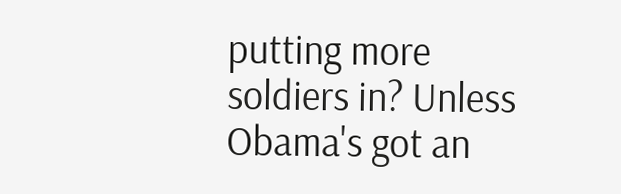putting more soldiers in? Unless Obama's got an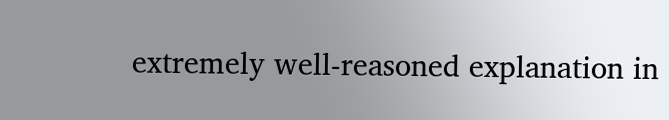extremely well-reasoned explanation in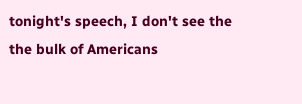tonight's speech, I don't see the the bulk of Americans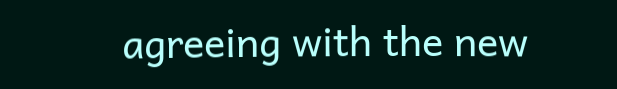agreeing with the new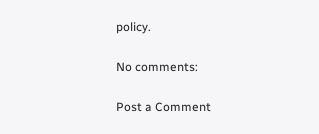policy.

No comments:

Post a Comment